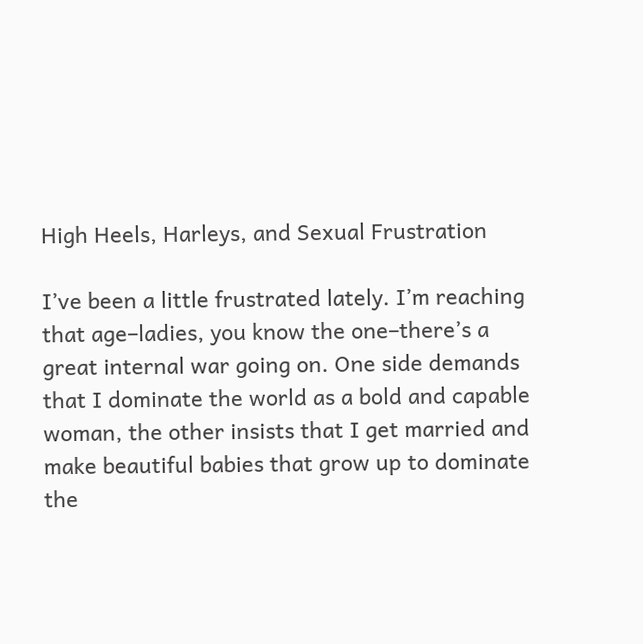High Heels, Harleys, and Sexual Frustration

I’ve been a little frustrated lately. I’m reaching that age–ladies, you know the one–there’s a great internal war going on. One side demands that I dominate the world as a bold and capable woman, the other insists that I get married and make beautiful babies that grow up to dominate the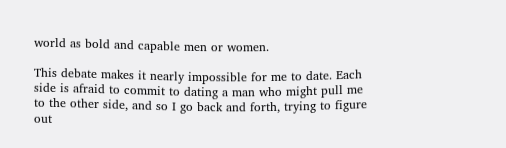world as bold and capable men or women.

This debate makes it nearly impossible for me to date. Each side is afraid to commit to dating a man who might pull me to the other side, and so I go back and forth, trying to figure out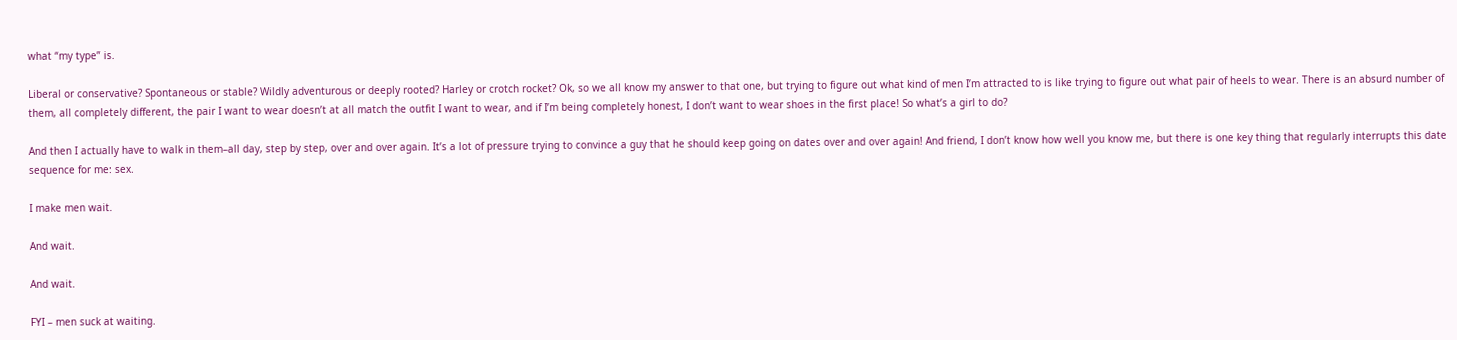what “my type” is.

Liberal or conservative? Spontaneous or stable? Wildly adventurous or deeply rooted? Harley or crotch rocket? Ok, so we all know my answer to that one, but trying to figure out what kind of men I’m attracted to is like trying to figure out what pair of heels to wear. There is an absurd number of them, all completely different, the pair I want to wear doesn’t at all match the outfit I want to wear, and if I’m being completely honest, I don’t want to wear shoes in the first place! So what’s a girl to do?

And then I actually have to walk in them–all day, step by step, over and over again. It’s a lot of pressure trying to convince a guy that he should keep going on dates over and over again! And friend, I don’t know how well you know me, but there is one key thing that regularly interrupts this date sequence for me: sex.

I make men wait.

And wait.

And wait.

FYI – men suck at waiting.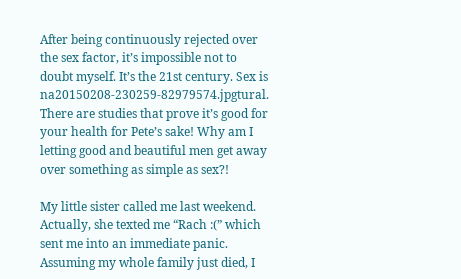After being continuously rejected over the sex factor, it’s impossible not to doubt myself. It’s the 21st century. Sex is na20150208-230259-82979574.jpgtural. There are studies that prove it’s good for your health for Pete’s sake! Why am I letting good and beautiful men get away over something as simple as sex?!

My little sister called me last weekend. Actually, she texted me “Rach :(” which sent me into an immediate panic. Assuming my whole family just died, I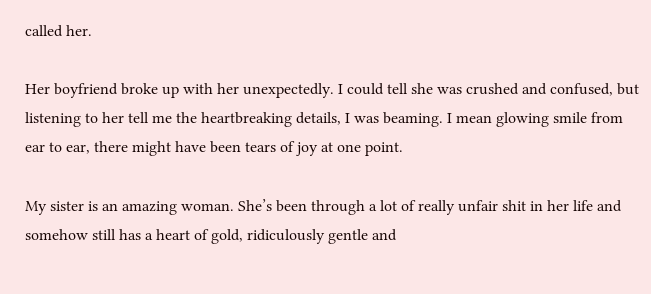called her.

Her boyfriend broke up with her unexpectedly. I could tell she was crushed and confused, but listening to her tell me the heartbreaking details, I was beaming. I mean glowing smile from ear to ear, there might have been tears of joy at one point.

My sister is an amazing woman. She’s been through a lot of really unfair shit in her life and somehow still has a heart of gold, ridiculously gentle and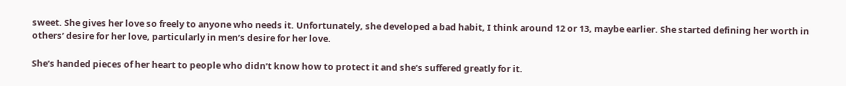sweet. She gives her love so freely to anyone who needs it. Unfortunately, she developed a bad habit, I think around 12 or 13, maybe earlier. She started defining her worth in others’ desire for her love, particularly in men’s desire for her love.

She’s handed pieces of her heart to people who didn’t know how to protect it and she’s suffered greatly for it.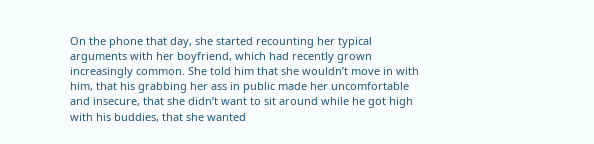On the phone that day, she started recounting her typical arguments with her boyfriend, which had recently grown increasingly common. She told him that she wouldn’t move in with him, that his grabbing her ass in public made her uncomfortable and insecure, that she didn’t want to sit around while he got high with his buddies, that she wanted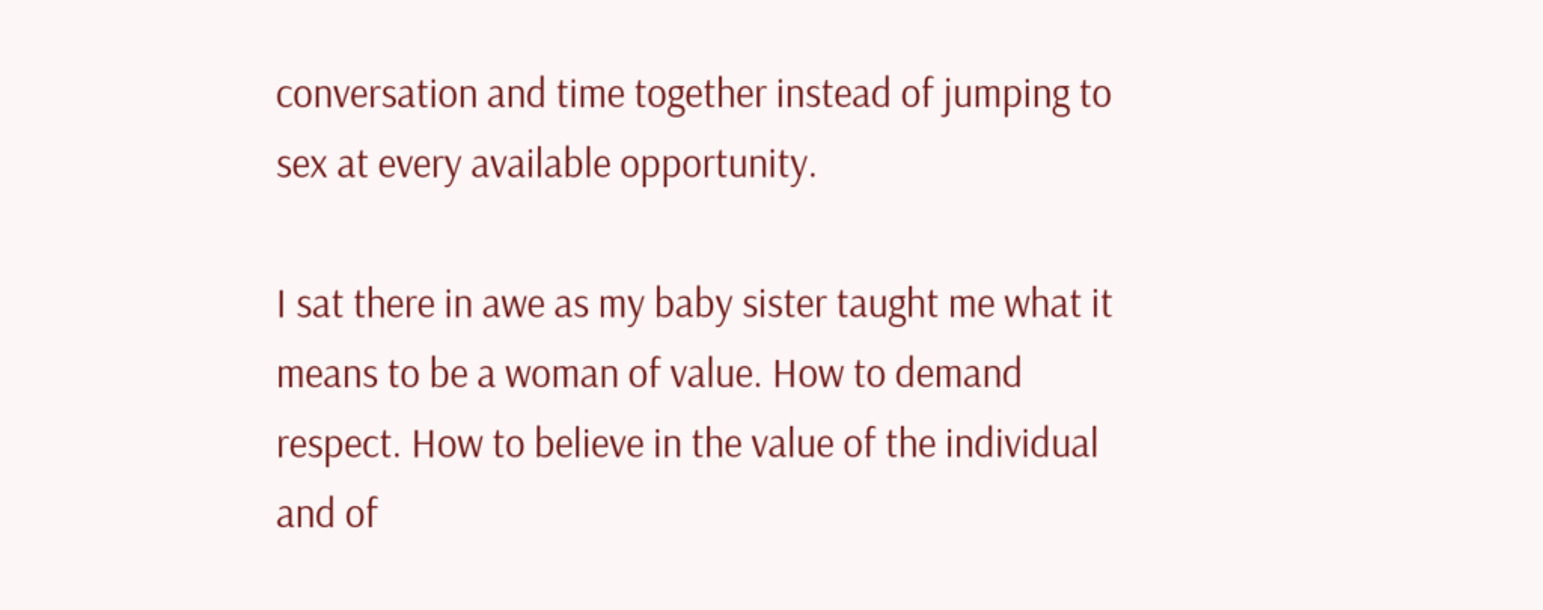conversation and time together instead of jumping to sex at every available opportunity.

I sat there in awe as my baby sister taught me what it means to be a woman of value. How to demand respect. How to believe in the value of the individual and of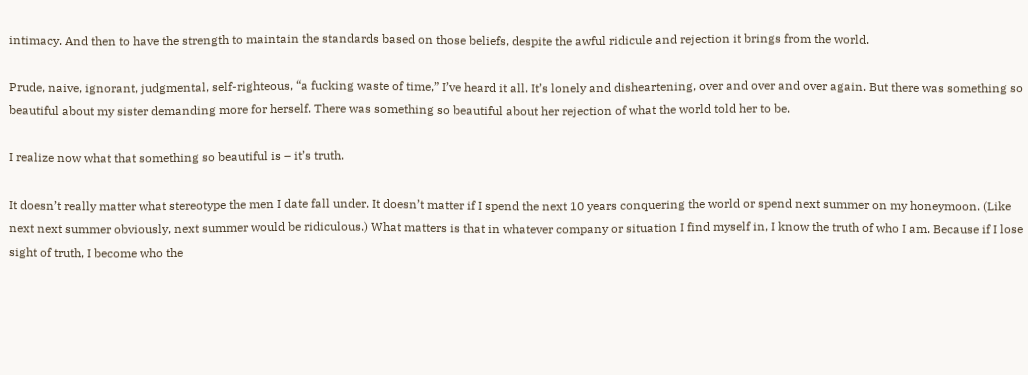intimacy. And then to have the strength to maintain the standards based on those beliefs, despite the awful ridicule and rejection it brings from the world.

Prude, naive, ignorant, judgmental, self-righteous, “a fucking waste of time,” I’ve heard it all. It’s lonely and disheartening, over and over and over again. But there was something so beautiful about my sister demanding more for herself. There was something so beautiful about her rejection of what the world told her to be.

I realize now what that something so beautiful is – it’s truth.

It doesn’t really matter what stereotype the men I date fall under. It doesn’t matter if I spend the next 10 years conquering the world or spend next summer on my honeymoon. (Like next next summer obviously, next summer would be ridiculous.) What matters is that in whatever company or situation I find myself in, I know the truth of who I am. Because if I lose sight of truth, I become who the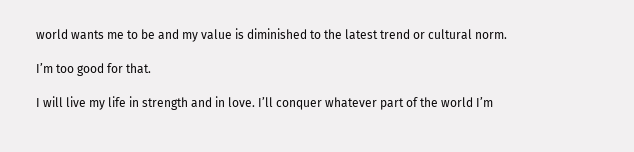world wants me to be and my value is diminished to the latest trend or cultural norm.

I’m too good for that.

I will live my life in strength and in love. I’ll conquer whatever part of the world I’m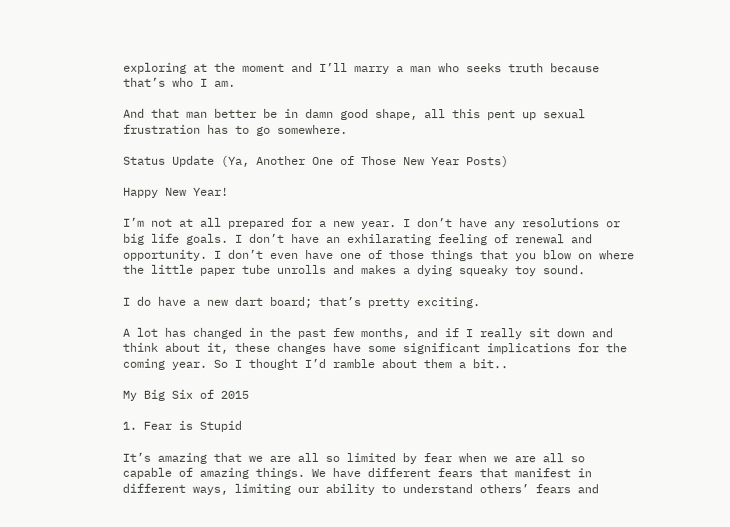exploring at the moment and I’ll marry a man who seeks truth because that’s who I am.

And that man better be in damn good shape, all this pent up sexual frustration has to go somewhere.

Status Update (Ya, Another One of Those New Year Posts)

Happy New Year!

I’m not at all prepared for a new year. I don’t have any resolutions or big life goals. I don’t have an exhilarating feeling of renewal and opportunity. I don’t even have one of those things that you blow on where the little paper tube unrolls and makes a dying squeaky toy sound.

I do have a new dart board; that’s pretty exciting.

A lot has changed in the past few months, and if I really sit down and think about it, these changes have some significant implications for the coming year. So I thought I’d ramble about them a bit..

My Big Six of 2015

1. Fear is Stupid

It’s amazing that we are all so limited by fear when we are all so capable of amazing things. We have different fears that manifest in different ways, limiting our ability to understand others’ fears and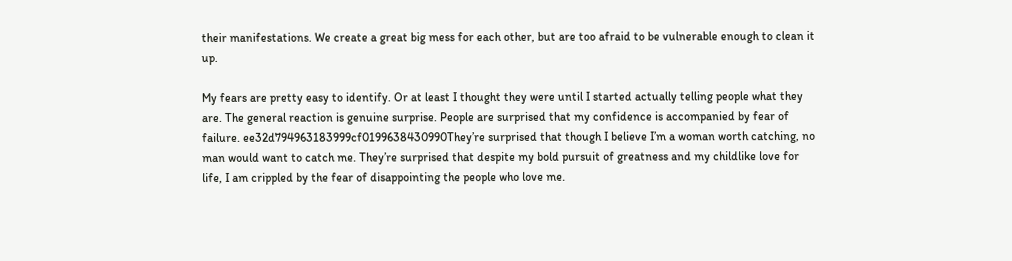their manifestations. We create a great big mess for each other, but are too afraid to be vulnerable enough to clean it up.

My fears are pretty easy to identify. Or at least I thought they were until I started actually telling people what they are. The general reaction is genuine surprise. People are surprised that my confidence is accompanied by fear of failure. ee32d794963183999cf0199638430990They’re surprised that though I believe I’m a woman worth catching, no man would want to catch me. They’re surprised that despite my bold pursuit of greatness and my childlike love for life, I am crippled by the fear of disappointing the people who love me.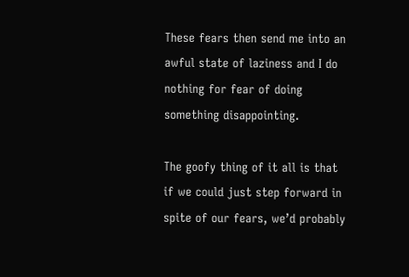These fears then send me into an awful state of laziness and I do nothing for fear of doing something disappointing.

The goofy thing of it all is that if we could just step forward in spite of our fears, we’d probably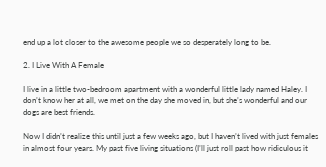end up a lot closer to the awesome people we so desperately long to be.

2. I Live With A Female

I live in a little two-bedroom apartment with a wonderful little lady named Haley. I don’t know her at all, we met on the day she moved in, but she’s wonderful and our dogs are best friends.

Now I didn’t realize this until just a few weeks ago, but I haven’t lived with just females in almost four years. My past five living situations (I’ll just roll past how ridiculous it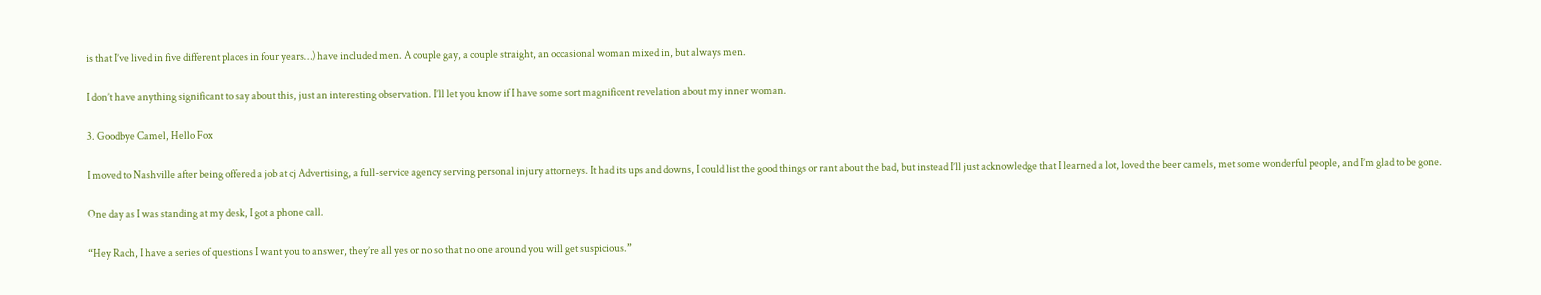is that I’ve lived in five different places in four years…) have included men. A couple gay, a couple straight, an occasional woman mixed in, but always men.

I don’t have anything significant to say about this, just an interesting observation. I’ll let you know if I have some sort magnificent revelation about my inner woman.

3. Goodbye Camel, Hello Fox

I moved to Nashville after being offered a job at cj Advertising, a full-service agency serving personal injury attorneys. It had its ups and downs, I could list the good things or rant about the bad, but instead I’ll just acknowledge that I learned a lot, loved the beer camels, met some wonderful people, and I’m glad to be gone.

One day as I was standing at my desk, I got a phone call.

“Hey Rach, I have a series of questions I want you to answer, they’re all yes or no so that no one around you will get suspicious.”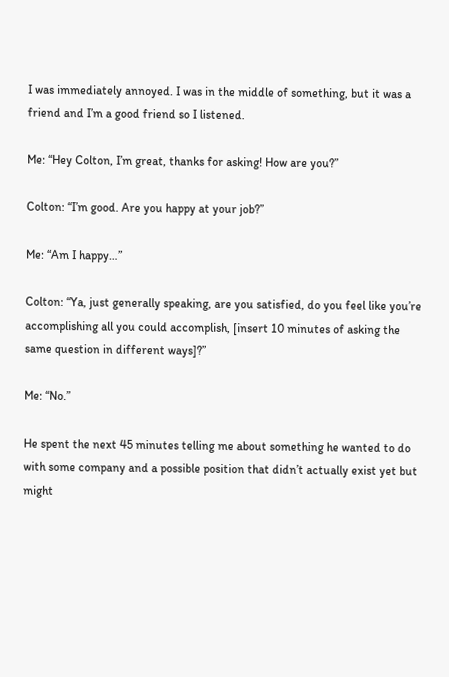I was immediately annoyed. I was in the middle of something, but it was a friend and I’m a good friend so I listened.

Me: “Hey Colton, I’m great, thanks for asking! How are you?”

Colton: “I’m good. Are you happy at your job?”

Me: “Am I happy…”

Colton: “Ya, just generally speaking, are you satisfied, do you feel like you’re accomplishing all you could accomplish, [insert 10 minutes of asking the same question in different ways]?”

Me: “No.”

He spent the next 45 minutes telling me about something he wanted to do with some company and a possible position that didn’t actually exist yet but might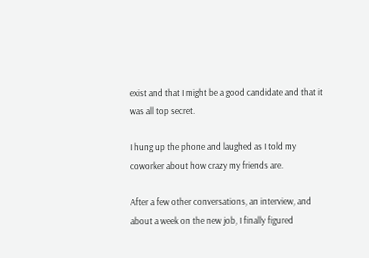exist and that I might be a good candidate and that it was all top secret.

I hung up the phone and laughed as I told my coworker about how crazy my friends are.

After a few other conversations, an interview, and about a week on the new job, I finally figured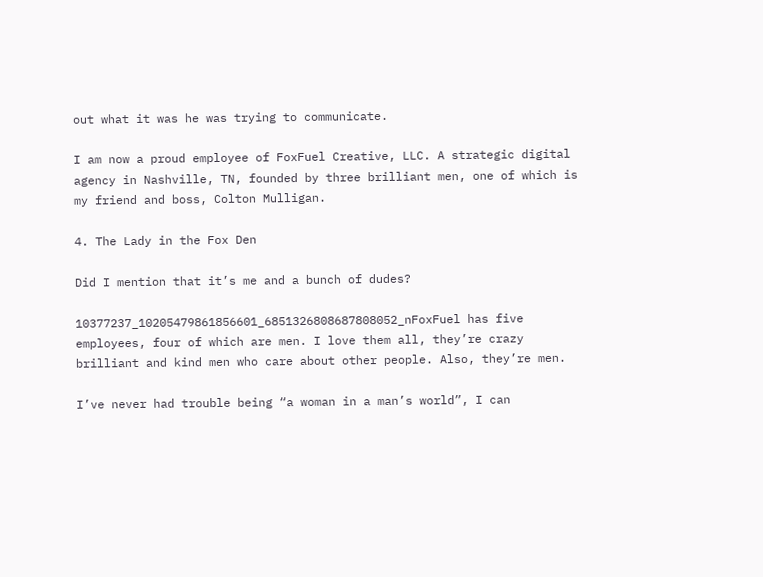out what it was he was trying to communicate.

I am now a proud employee of FoxFuel Creative, LLC. A strategic digital agency in Nashville, TN, founded by three brilliant men, one of which is my friend and boss, Colton Mulligan.

4. The Lady in the Fox Den

Did I mention that it’s me and a bunch of dudes?

10377237_10205479861856601_6851326808687808052_nFoxFuel has five employees, four of which are men. I love them all, they’re crazy brilliant and kind men who care about other people. Also, they’re men.

I’ve never had trouble being “a woman in a man’s world”, I can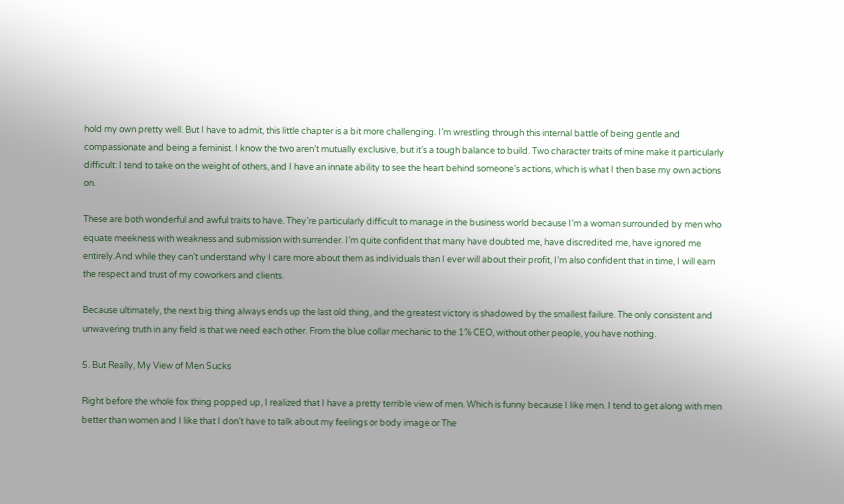hold my own pretty well. But I have to admit, this little chapter is a bit more challenging. I’m wrestling through this internal battle of being gentle and compassionate and being a feminist. I know the two aren’t mutually exclusive, but it’s a tough balance to build. Two character traits of mine make it particularly difficult: I tend to take on the weight of others, and I have an innate ability to see the heart behind someone’s actions, which is what I then base my own actions on.

These are both wonderful and awful traits to have. They’re particularly difficult to manage in the business world because I’m a woman surrounded by men who equate meekness with weakness and submission with surrender. I’m quite confident that many have doubted me, have discredited me, have ignored me entirely.And while they can’t understand why I care more about them as individuals than I ever will about their profit, I’m also confident that in time, I will earn the respect and trust of my coworkers and clients.

Because ultimately, the next big thing always ends up the last old thing, and the greatest victory is shadowed by the smallest failure. The only consistent and unwavering truth in any field is that we need each other. From the blue collar mechanic to the 1% CEO, without other people, you have nothing.

5. But Really, My View of Men Sucks

Right before the whole fox thing popped up, I realized that I have a pretty terrible view of men. Which is funny because I like men. I tend to get along with men better than women and I like that I don’t have to talk about my feelings or body image or The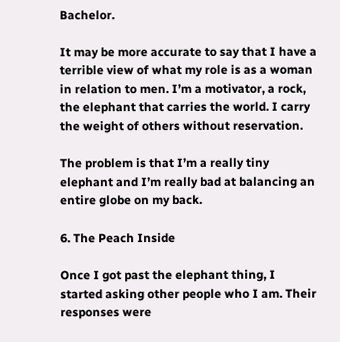Bachelor.

It may be more accurate to say that I have a terrible view of what my role is as a woman in relation to men. I’m a motivator, a rock, the elephant that carries the world. I carry the weight of others without reservation.

The problem is that I’m a really tiny elephant and I’m really bad at balancing an entire globe on my back.

6. The Peach Inside

Once I got past the elephant thing, I started asking other people who I am. Their responses were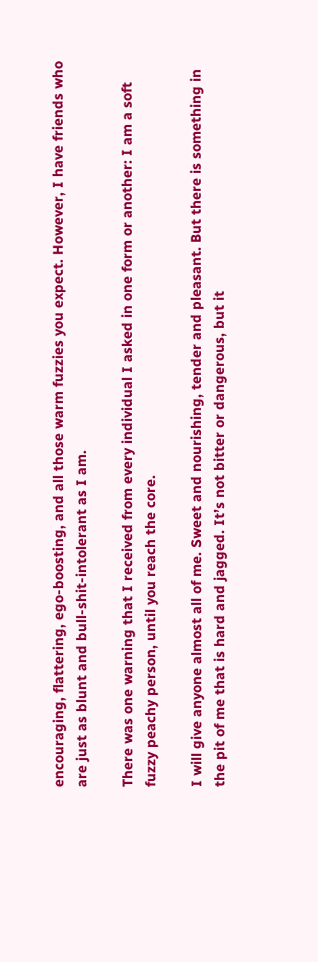encouraging, flattering, ego-boosting, and all those warm fuzzies you expect. However, I have friends who are just as blunt and bull-shit-intolerant as I am.

There was one warning that I received from every individual I asked in one form or another: I am a soft fuzzy peachy person, until you reach the core.

I will give anyone almost all of me. Sweet and nourishing, tender and pleasant. But there is something in the pit of me that is hard and jagged. It’s not bitter or dangerous, but it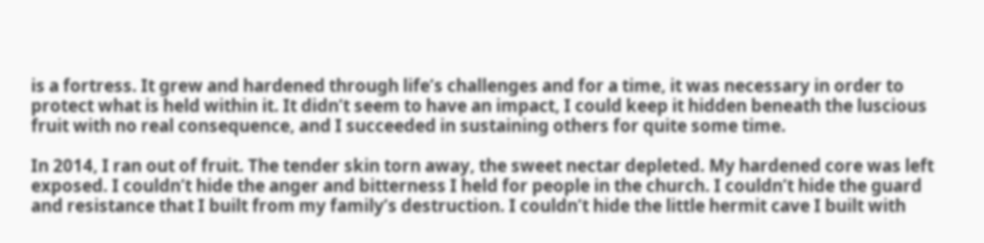is a fortress. It grew and hardened through life’s challenges and for a time, it was necessary in order to protect what is held within it. It didn’t seem to have an impact, I could keep it hidden beneath the luscious fruit with no real consequence, and I succeeded in sustaining others for quite some time.

In 2014, I ran out of fruit. The tender skin torn away, the sweet nectar depleted. My hardened core was left exposed. I couldn’t hide the anger and bitterness I held for people in the church. I couldn’t hide the guard and resistance that I built from my family’s destruction. I couldn’t hide the little hermit cave I built with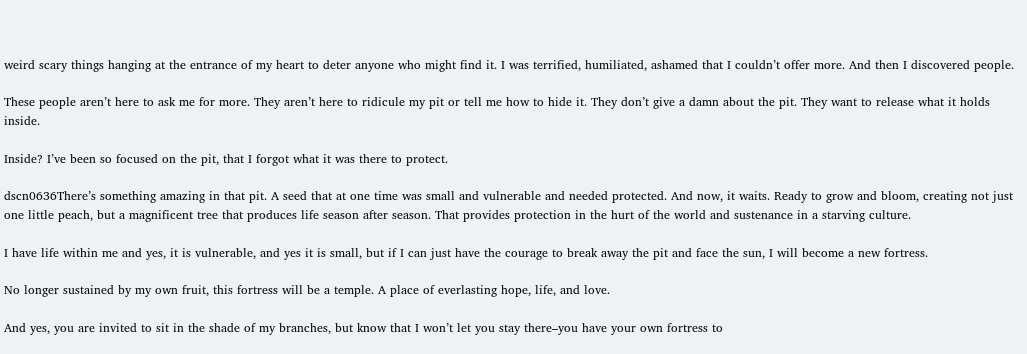weird scary things hanging at the entrance of my heart to deter anyone who might find it. I was terrified, humiliated, ashamed that I couldn’t offer more. And then I discovered people.

These people aren’t here to ask me for more. They aren’t here to ridicule my pit or tell me how to hide it. They don’t give a damn about the pit. They want to release what it holds inside.

Inside? I’ve been so focused on the pit, that I forgot what it was there to protect.

dscn0636There’s something amazing in that pit. A seed that at one time was small and vulnerable and needed protected. And now, it waits. Ready to grow and bloom, creating not just one little peach, but a magnificent tree that produces life season after season. That provides protection in the hurt of the world and sustenance in a starving culture.

I have life within me and yes, it is vulnerable, and yes it is small, but if I can just have the courage to break away the pit and face the sun, I will become a new fortress.

No longer sustained by my own fruit, this fortress will be a temple. A place of everlasting hope, life, and love.

And yes, you are invited to sit in the shade of my branches, but know that I won’t let you stay there–you have your own fortress to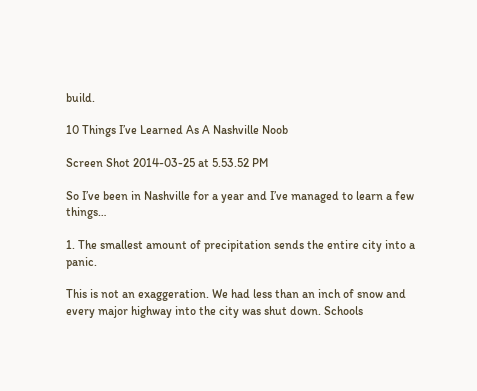build.

10 Things I’ve Learned As A Nashville Noob

Screen Shot 2014-03-25 at 5.53.52 PM

So I’ve been in Nashville for a year and I’ve managed to learn a few things…

1. The smallest amount of precipitation sends the entire city into a panic.

This is not an exaggeration. We had less than an inch of snow and every major highway into the city was shut down. Schools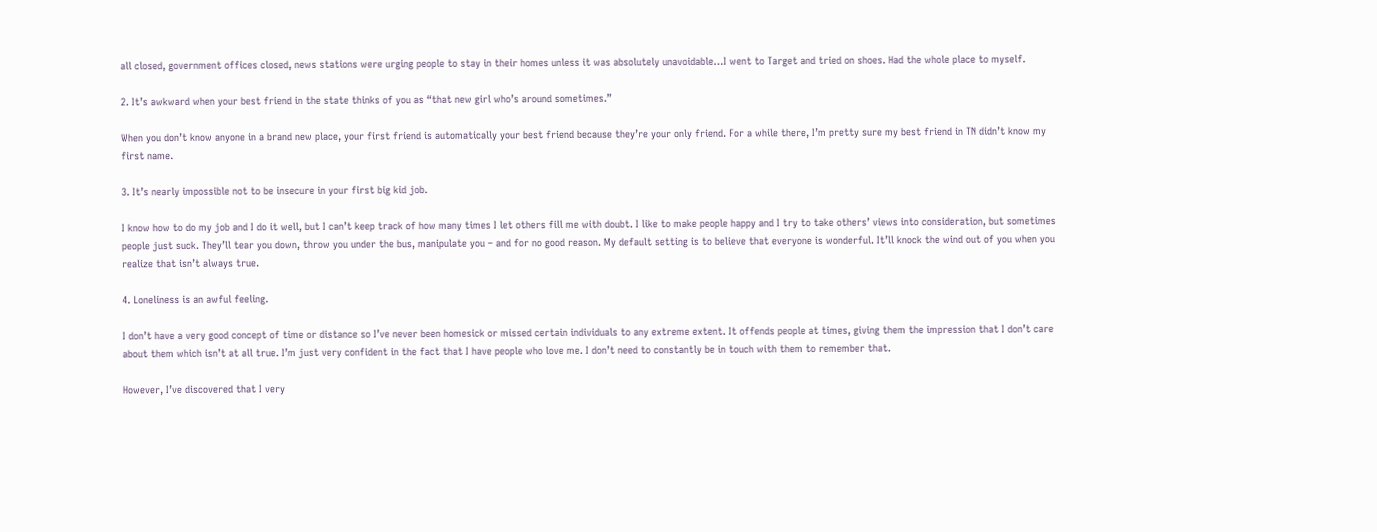all closed, government offices closed, news stations were urging people to stay in their homes unless it was absolutely unavoidable…I went to Target and tried on shoes. Had the whole place to myself.

2. It’s awkward when your best friend in the state thinks of you as “that new girl who’s around sometimes.”

When you don’t know anyone in a brand new place, your first friend is automatically your best friend because they’re your only friend. For a while there, I’m pretty sure my best friend in TN didn’t know my first name.

3. It’s nearly impossible not to be insecure in your first big kid job.

I know how to do my job and I do it well, but I can’t keep track of how many times I let others fill me with doubt. I like to make people happy and I try to take others’ views into consideration, but sometimes people just suck. They’ll tear you down, throw you under the bus, manipulate you – and for no good reason. My default setting is to believe that everyone is wonderful. It’ll knock the wind out of you when you realize that isn’t always true.

4. Loneliness is an awful feeling.

I don’t have a very good concept of time or distance so I’ve never been homesick or missed certain individuals to any extreme extent. It offends people at times, giving them the impression that I don’t care about them which isn’t at all true. I’m just very confident in the fact that I have people who love me. I don’t need to constantly be in touch with them to remember that.

However, I’ve discovered that I very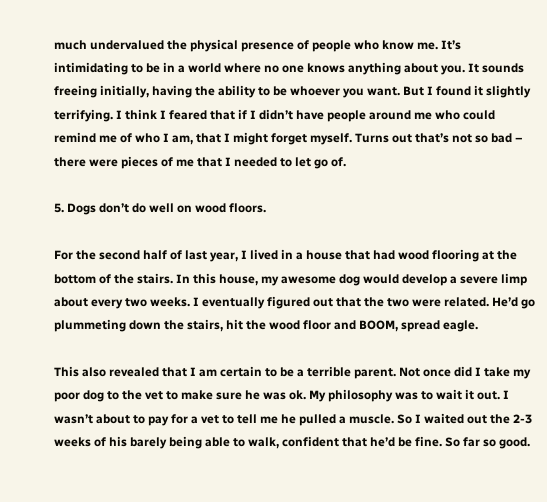much undervalued the physical presence of people who know me. It’s intimidating to be in a world where no one knows anything about you. It sounds freeing initially, having the ability to be whoever you want. But I found it slightly terrifying. I think I feared that if I didn’t have people around me who could remind me of who I am, that I might forget myself. Turns out that’s not so bad – there were pieces of me that I needed to let go of.

5. Dogs don’t do well on wood floors.

For the second half of last year, I lived in a house that had wood flooring at the bottom of the stairs. In this house, my awesome dog would develop a severe limp about every two weeks. I eventually figured out that the two were related. He’d go plummeting down the stairs, hit the wood floor and BOOM, spread eagle.

This also revealed that I am certain to be a terrible parent. Not once did I take my poor dog to the vet to make sure he was ok. My philosophy was to wait it out. I wasn’t about to pay for a vet to tell me he pulled a muscle. So I waited out the 2-3 weeks of his barely being able to walk, confident that he’d be fine. So far so good.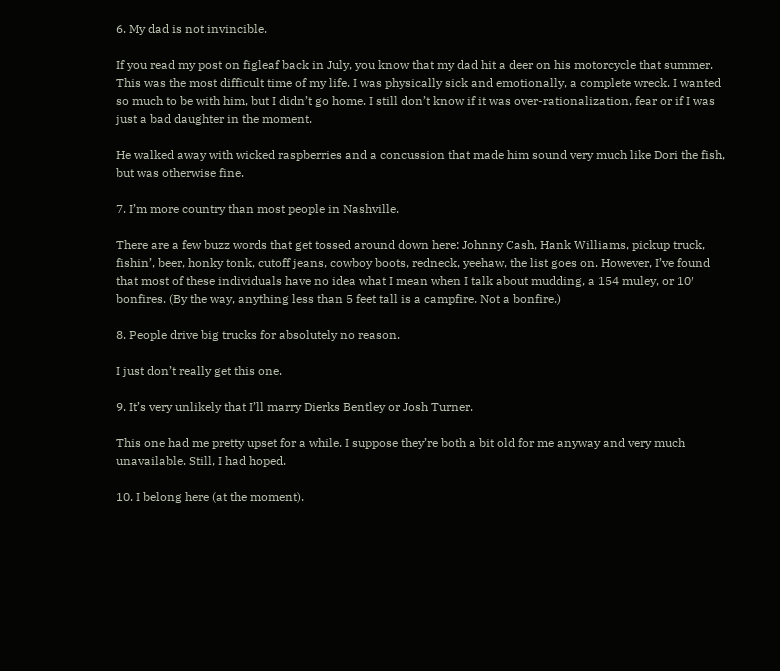6. My dad is not invincible.

If you read my post on figleaf back in July, you know that my dad hit a deer on his motorcycle that summer. This was the most difficult time of my life. I was physically sick and emotionally, a complete wreck. I wanted so much to be with him, but I didn’t go home. I still don’t know if it was over-rationalization, fear or if I was just a bad daughter in the moment.

He walked away with wicked raspberries and a concussion that made him sound very much like Dori the fish, but was otherwise fine.

7. I’m more country than most people in Nashville.

There are a few buzz words that get tossed around down here: Johnny Cash, Hank Williams, pickup truck, fishin’, beer, honky tonk, cutoff jeans, cowboy boots, redneck, yeehaw, the list goes on. However, I’ve found that most of these individuals have no idea what I mean when I talk about mudding, a 154 muley, or 10′ bonfires. (By the way, anything less than 5 feet tall is a campfire. Not a bonfire.)

8. People drive big trucks for absolutely no reason.

I just don’t really get this one.

9. It’s very unlikely that I’ll marry Dierks Bentley or Josh Turner.

This one had me pretty upset for a while. I suppose they’re both a bit old for me anyway and very much unavailable. Still, I had hoped.

10. I belong here (at the moment).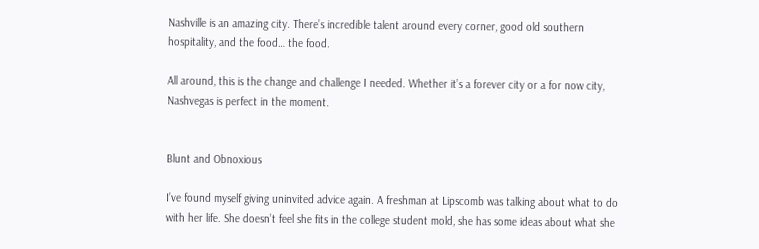Nashville is an amazing city. There’s incredible talent around every corner, good old southern hospitality, and the food… the food.

All around, this is the change and challenge I needed. Whether it’s a forever city or a for now city, Nashvegas is perfect in the moment.


Blunt and Obnoxious

I’ve found myself giving uninvited advice again. A freshman at Lipscomb was talking about what to do with her life. She doesn’t feel she fits in the college student mold, she has some ideas about what she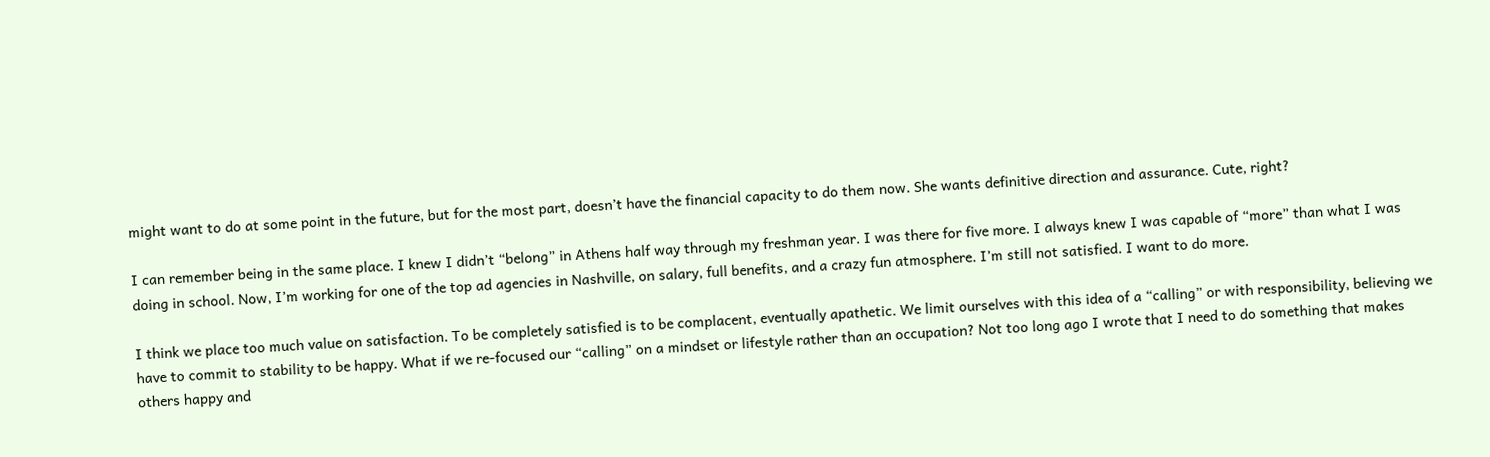might want to do at some point in the future, but for the most part, doesn’t have the financial capacity to do them now. She wants definitive direction and assurance. Cute, right?

I can remember being in the same place. I knew I didn’t “belong” in Athens half way through my freshman year. I was there for five more. I always knew I was capable of “more” than what I was doing in school. Now, I’m working for one of the top ad agencies in Nashville, on salary, full benefits, and a crazy fun atmosphere. I’m still not satisfied. I want to do more.

I think we place too much value on satisfaction. To be completely satisfied is to be complacent, eventually apathetic. We limit ourselves with this idea of a “calling” or with responsibility, believing we have to commit to stability to be happy. What if we re-focused our “calling” on a mindset or lifestyle rather than an occupation? Not too long ago I wrote that I need to do something that makes others happy and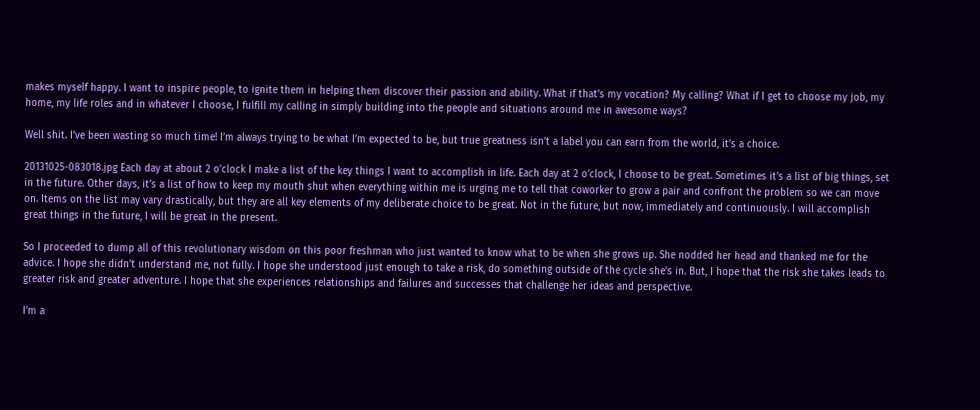makes myself happy. I want to inspire people, to ignite them in helping them discover their passion and ability. What if that’s my vocation? My calling? What if I get to choose my job, my home, my life roles and in whatever I choose, I fulfill my calling in simply building into the people and situations around me in awesome ways?

Well shit. I’ve been wasting so much time! I’m always trying to be what I’m expected to be, but true greatness isn’t a label you can earn from the world, it’s a choice.

20131025-083018.jpg Each day at about 2 o’clock I make a list of the key things I want to accomplish in life. Each day at 2 o’clock, I choose to be great. Sometimes it’s a list of big things, set in the future. Other days, it’s a list of how to keep my mouth shut when everything within me is urging me to tell that coworker to grow a pair and confront the problem so we can move on. Items on the list may vary drastically, but they are all key elements of my deliberate choice to be great. Not in the future, but now, immediately and continuously. I will accomplish great things in the future, I will be great in the present.

So I proceeded to dump all of this revolutionary wisdom on this poor freshman who just wanted to know what to be when she grows up. She nodded her head and thanked me for the advice. I hope she didn’t understand me, not fully. I hope she understood just enough to take a risk, do something outside of the cycle she’s in. But, I hope that the risk she takes leads to greater risk and greater adventure. I hope that she experiences relationships and failures and successes that challenge her ideas and perspective.

I’m a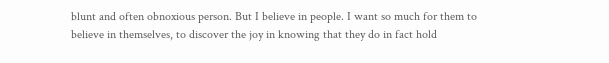blunt and often obnoxious person. But I believe in people. I want so much for them to believe in themselves, to discover the joy in knowing that they do in fact hold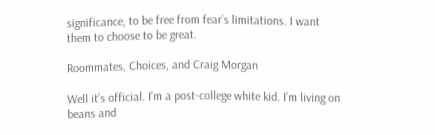significance, to be free from fear’s limitations. I want them to choose to be great.

Roommates, Choices, and Craig Morgan

Well it’s official. I’m a post-college white kid. I’m living on beans and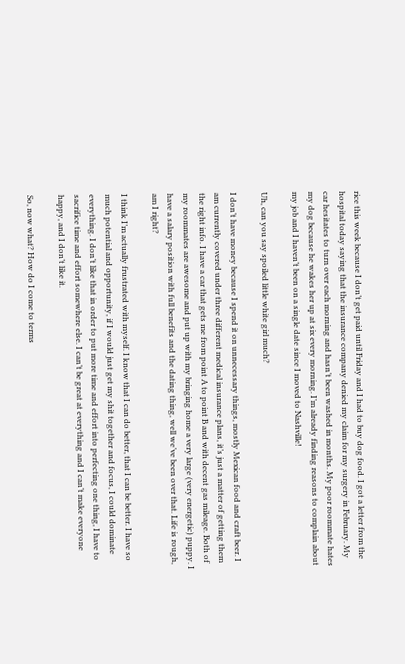rice this week because I don’t get paid until Friday and I had to buy dog food. I got a letter from the hospital today saying that the insurance company denied my claim for my surgery in February. My car hesitates to turn over each morning and hasn’t been washed in months. My poor roommate hates my dog because he wakes her up at six every morning. I’m already finding reasons to complain about my job and I haven’t been on a single date since I moved to Nashville!

Uh, can you say spoiled little white girl much?

I don’t have money because I spend it on unnecessary things, mostly Mexican food and craft beer. I am currently covered under three different medical insurance plans, it’s just a matter of getting them the right info. I have a car that gets me from point A to point B and with decent gas mileage. Both of my roommates are awesome and put up with my bringing home a very large (very energetic) puppy. I have a salary position with full benefits and the dating thing, well we’ve been over that. Life is rough, am I right?

I think I’m actually frustrated with myself. I know that I can do better, that I can be better. I have so much potential and opportunity, if I would just get my shit together and focus, I could dominate everything. I don’t like that in order to put more time and effort into perfecting one thing, I have to sacrifice time and effort somewhere else. I can’t be great at everything and I can’t make everyone happy, and I don’t like it.

So, now what? How do I come to terms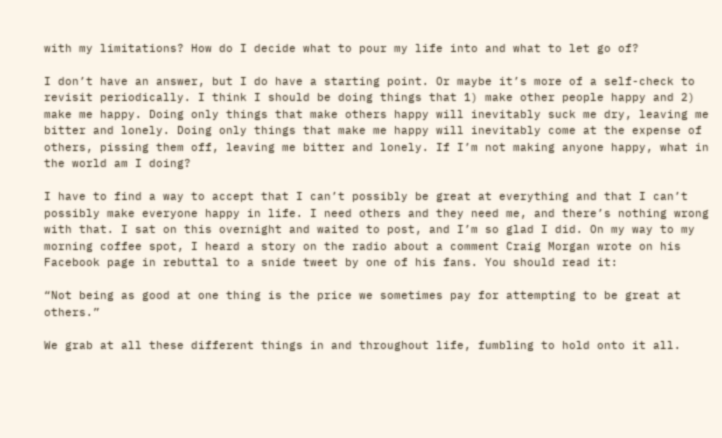with my limitations? How do I decide what to pour my life into and what to let go of?

I don’t have an answer, but I do have a starting point. Or maybe it’s more of a self-check to revisit periodically. I think I should be doing things that 1) make other people happy and 2) make me happy. Doing only things that make others happy will inevitably suck me dry, leaving me bitter and lonely. Doing only things that make me happy will inevitably come at the expense of others, pissing them off, leaving me bitter and lonely. If I’m not making anyone happy, what in the world am I doing?

I have to find a way to accept that I can’t possibly be great at everything and that I can’t possibly make everyone happy in life. I need others and they need me, and there’s nothing wrong with that. I sat on this overnight and waited to post, and I’m so glad I did. On my way to my morning coffee spot, I heard a story on the radio about a comment Craig Morgan wrote on his Facebook page in rebuttal to a snide tweet by one of his fans. You should read it:

“Not being as good at one thing is the price we sometimes pay for attempting to be great at others.”

We grab at all these different things in and throughout life, fumbling to hold onto it all.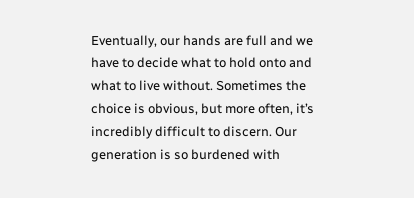Eventually, our hands are full and we have to decide what to hold onto and what to live without. Sometimes the choice is obvious, but more often, it’s incredibly difficult to discern. Our generation is so burdened with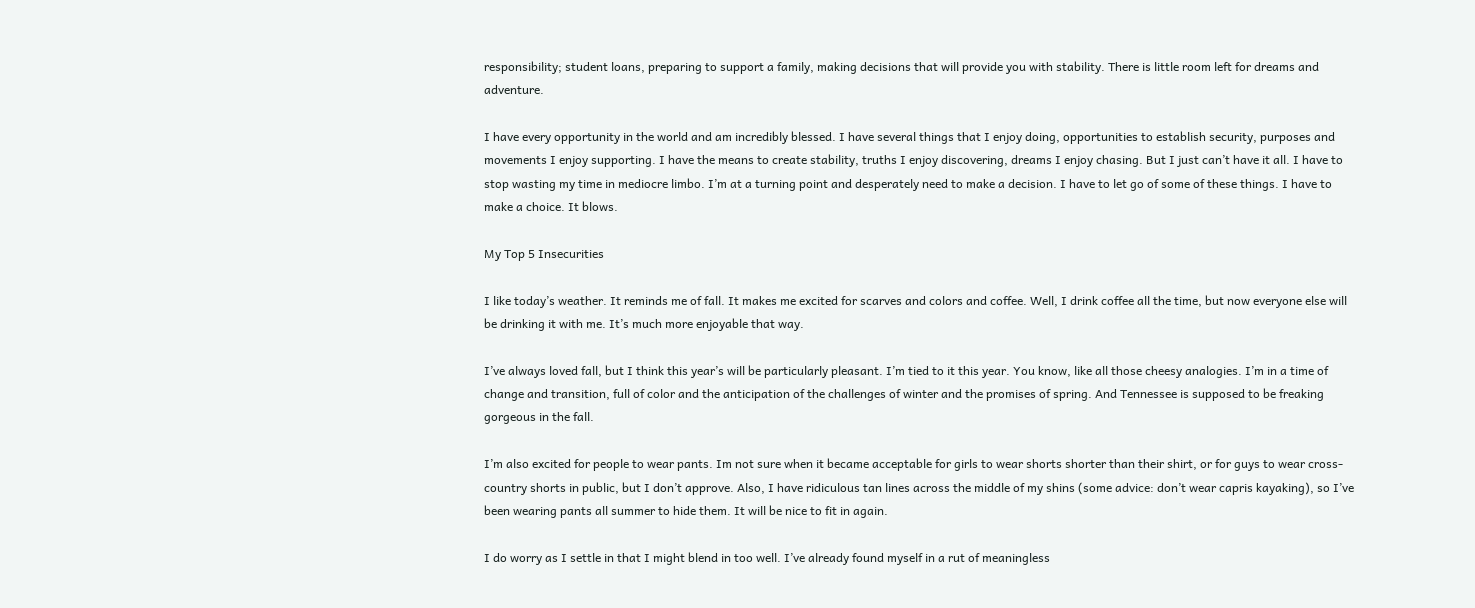responsibility; student loans, preparing to support a family, making decisions that will provide you with stability. There is little room left for dreams and adventure.

I have every opportunity in the world and am incredibly blessed. I have several things that I enjoy doing, opportunities to establish security, purposes and movements I enjoy supporting. I have the means to create stability, truths I enjoy discovering, dreams I enjoy chasing. But I just can’t have it all. I have to stop wasting my time in mediocre limbo. I’m at a turning point and desperately need to make a decision. I have to let go of some of these things. I have to make a choice. It blows.

My Top 5 Insecurities

I like today’s weather. It reminds me of fall. It makes me excited for scarves and colors and coffee. Well, I drink coffee all the time, but now everyone else will be drinking it with me. It’s much more enjoyable that way.

I’ve always loved fall, but I think this year’s will be particularly pleasant. I’m tied to it this year. You know, like all those cheesy analogies. I’m in a time of change and transition, full of color and the anticipation of the challenges of winter and the promises of spring. And Tennessee is supposed to be freaking gorgeous in the fall.

I’m also excited for people to wear pants. Im not sure when it became acceptable for girls to wear shorts shorter than their shirt, or for guys to wear cross-country shorts in public, but I don’t approve. Also, I have ridiculous tan lines across the middle of my shins (some advice: don’t wear capris kayaking), so I’ve been wearing pants all summer to hide them. It will be nice to fit in again.

I do worry as I settle in that I might blend in too well. I’ve already found myself in a rut of meaningless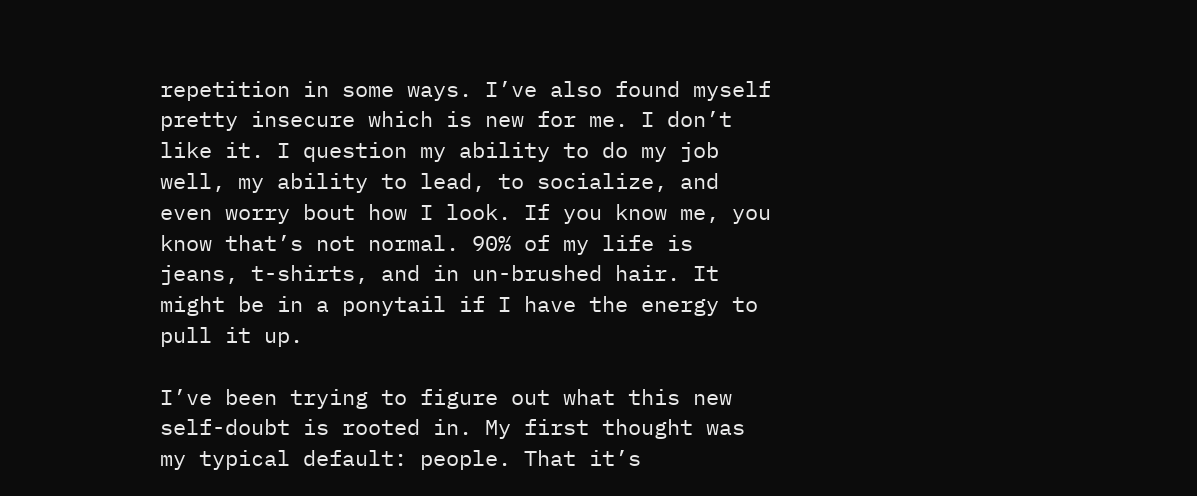repetition in some ways. I’ve also found myself pretty insecure which is new for me. I don’t like it. I question my ability to do my job well, my ability to lead, to socialize, and even worry bout how I look. If you know me, you know that’s not normal. 90% of my life is jeans, t-shirts, and in un-brushed hair. It might be in a ponytail if I have the energy to pull it up.

I’ve been trying to figure out what this new self-doubt is rooted in. My first thought was my typical default: people. That it’s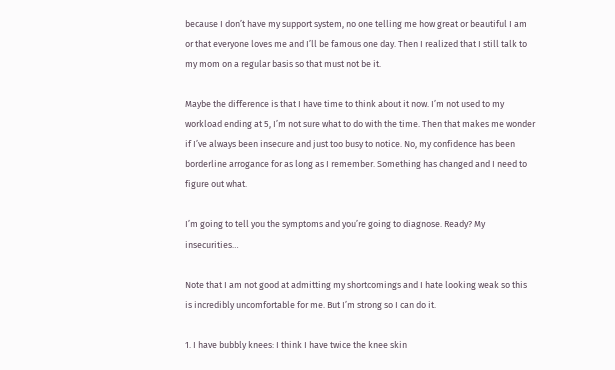because I don’t have my support system, no one telling me how great or beautiful I am or that everyone loves me and I’ll be famous one day. Then I realized that I still talk to my mom on a regular basis so that must not be it.

Maybe the difference is that I have time to think about it now. I’m not used to my workload ending at 5, I’m not sure what to do with the time. Then that makes me wonder if I’ve always been insecure and just too busy to notice. No, my confidence has been borderline arrogance for as long as I remember. Something has changed and I need to figure out what.

I’m going to tell you the symptoms and you’re going to diagnose. Ready? My insecurities…

Note that I am not good at admitting my shortcomings and I hate looking weak so this is incredibly uncomfortable for me. But I’m strong so I can do it.

1. I have bubbly knees: I think I have twice the knee skin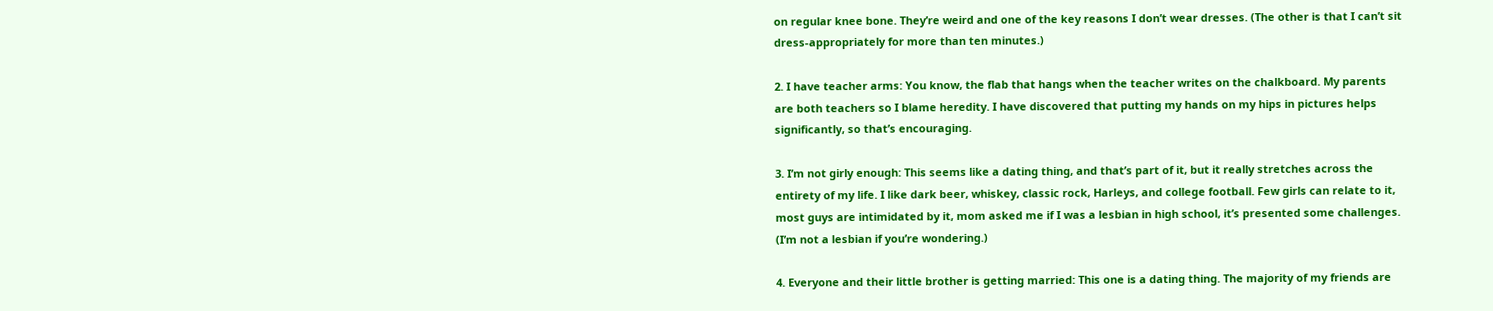on regular knee bone. They’re weird and one of the key reasons I don’t wear dresses. (The other is that I can’t sit dress-appropriately for more than ten minutes.)

2. I have teacher arms: You know, the flab that hangs when the teacher writes on the chalkboard. My parents are both teachers so I blame heredity. I have discovered that putting my hands on my hips in pictures helps significantly, so that’s encouraging.

3. I’m not girly enough: This seems like a dating thing, and that’s part of it, but it really stretches across the entirety of my life. I like dark beer, whiskey, classic rock, Harleys, and college football. Few girls can relate to it, most guys are intimidated by it, mom asked me if I was a lesbian in high school, it’s presented some challenges. (I’m not a lesbian if you’re wondering.)

4. Everyone and their little brother is getting married: This one is a dating thing. The majority of my friends are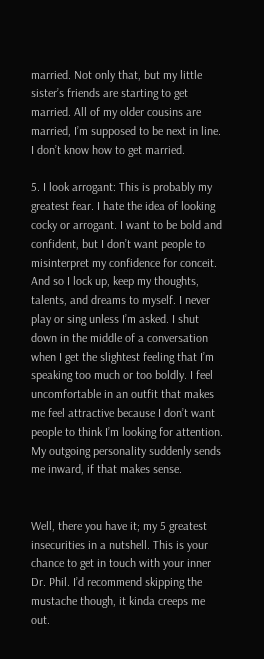married. Not only that, but my little sister’s friends are starting to get married. All of my older cousins are married, I’m supposed to be next in line. I don’t know how to get married.

5. I look arrogant: This is probably my greatest fear. I hate the idea of looking cocky or arrogant. I want to be bold and confident, but I don’t want people to misinterpret my confidence for conceit. And so I lock up, keep my thoughts, talents, and dreams to myself. I never play or sing unless I’m asked. I shut down in the middle of a conversation when I get the slightest feeling that I’m speaking too much or too boldly. I feel uncomfortable in an outfit that makes me feel attractive because I don’t want people to think I’m looking for attention. My outgoing personality suddenly sends me inward, if that makes sense.


Well, there you have it; my 5 greatest insecurities in a nutshell. This is your chance to get in touch with your inner Dr. Phil. I’d recommend skipping the mustache though, it kinda creeps me out.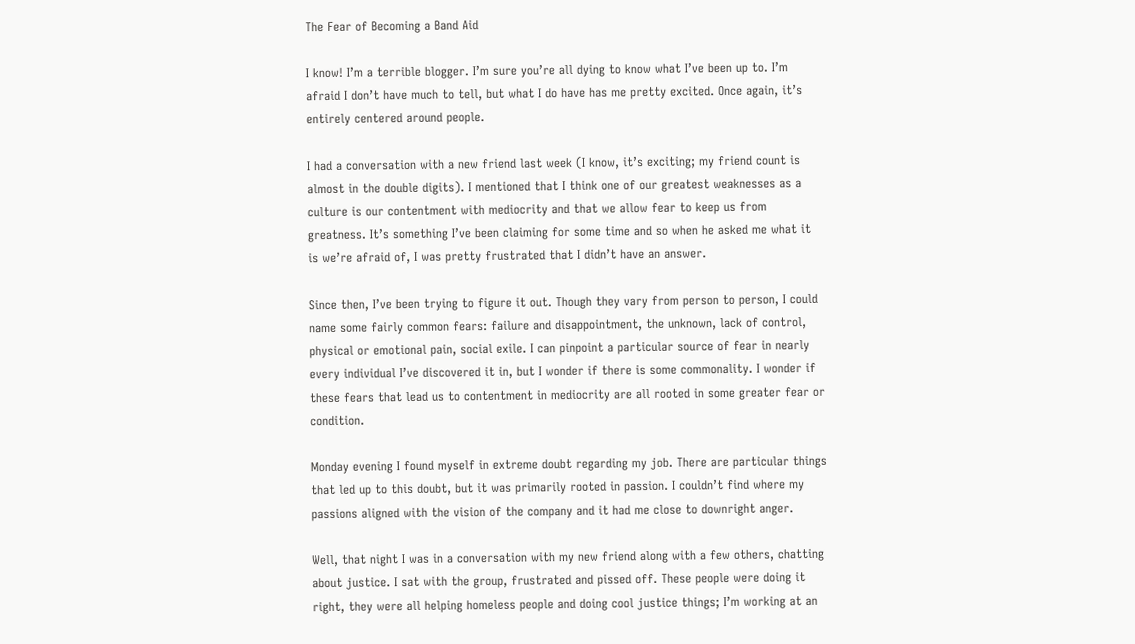The Fear of Becoming a Band Aid

I know! I’m a terrible blogger. I’m sure you’re all dying to know what I’ve been up to. I’m afraid I don’t have much to tell, but what I do have has me pretty excited. Once again, it’s entirely centered around people.

I had a conversation with a new friend last week (I know, it’s exciting; my friend count is almost in the double digits). I mentioned that I think one of our greatest weaknesses as a culture is our contentment with mediocrity and that we allow fear to keep us from greatness. It’s something I’ve been claiming for some time and so when he asked me what it is we’re afraid of, I was pretty frustrated that I didn’t have an answer.

Since then, I’ve been trying to figure it out. Though they vary from person to person, I could name some fairly common fears: failure and disappointment, the unknown, lack of control, physical or emotional pain, social exile. I can pinpoint a particular source of fear in nearly every individual I’ve discovered it in, but I wonder if there is some commonality. I wonder if these fears that lead us to contentment in mediocrity are all rooted in some greater fear or condition.

Monday evening I found myself in extreme doubt regarding my job. There are particular things that led up to this doubt, but it was primarily rooted in passion. I couldn’t find where my passions aligned with the vision of the company and it had me close to downright anger.

Well, that night I was in a conversation with my new friend along with a few others, chatting about justice. I sat with the group, frustrated and pissed off. These people were doing it right, they were all helping homeless people and doing cool justice things; I’m working at an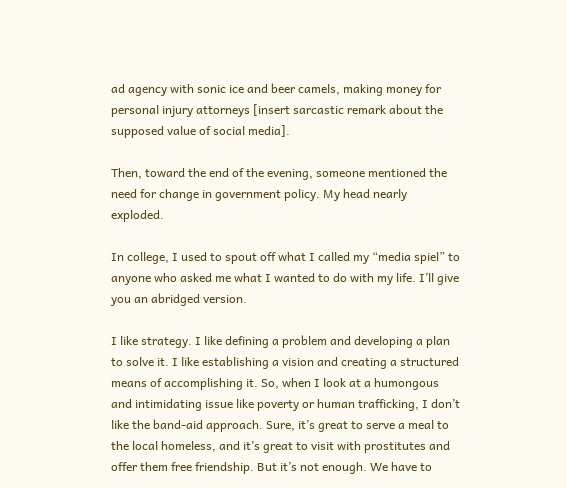ad agency with sonic ice and beer camels, making money for personal injury attorneys [insert sarcastic remark about the supposed value of social media].

Then, toward the end of the evening, someone mentioned the need for change in government policy. My head nearly exploded.

In college, I used to spout off what I called my “media spiel” to anyone who asked me what I wanted to do with my life. I’ll give you an abridged version.

I like strategy. I like defining a problem and developing a plan to solve it. I like establishing a vision and creating a structured means of accomplishing it. So, when I look at a humongous and intimidating issue like poverty or human trafficking, I don’t like the band-aid approach. Sure, it’s great to serve a meal to the local homeless, and it’s great to visit with prostitutes and offer them free friendship. But it’s not enough. We have to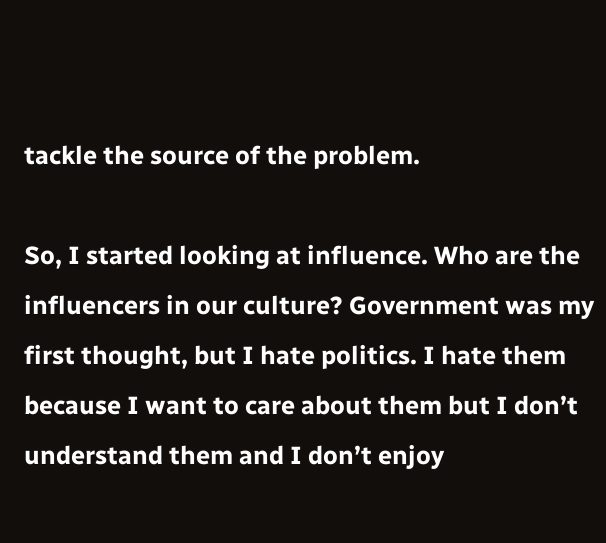tackle the source of the problem.

So, I started looking at influence. Who are the influencers in our culture? Government was my first thought, but I hate politics. I hate them because I want to care about them but I don’t understand them and I don’t enjoy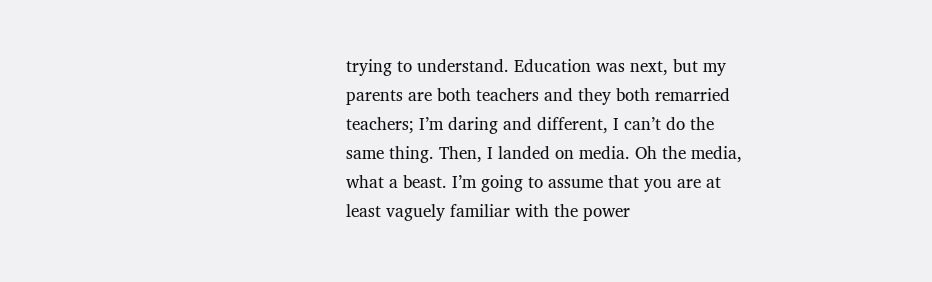trying to understand. Education was next, but my parents are both teachers and they both remarried teachers; I’m daring and different, I can’t do the same thing. Then, I landed on media. Oh the media, what a beast. I’m going to assume that you are at least vaguely familiar with the power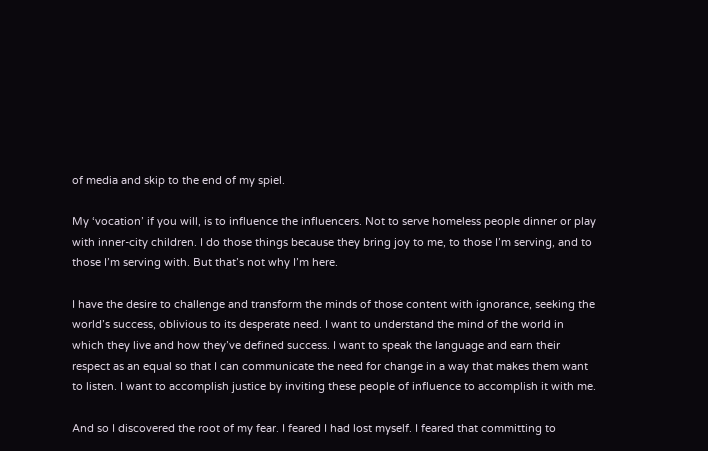of media and skip to the end of my spiel.

My ‘vocation’ if you will, is to influence the influencers. Not to serve homeless people dinner or play with inner-city children. I do those things because they bring joy to me, to those I’m serving, and to those I’m serving with. But that’s not why I’m here.

I have the desire to challenge and transform the minds of those content with ignorance, seeking the world’s success, oblivious to its desperate need. I want to understand the mind of the world in which they live and how they’ve defined success. I want to speak the language and earn their respect as an equal so that I can communicate the need for change in a way that makes them want to listen. I want to accomplish justice by inviting these people of influence to accomplish it with me.

And so I discovered the root of my fear. I feared I had lost myself. I feared that committing to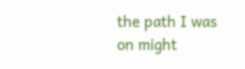the path I was on might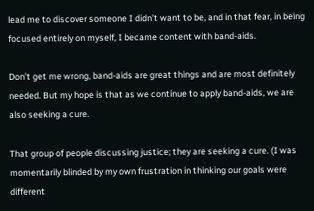lead me to discover someone I didn’t want to be, and in that fear, in being focused entirely on myself, I became content with band-aids.

Don’t get me wrong, band-aids are great things and are most definitely needed. But my hope is that as we continue to apply band-aids, we are also seeking a cure.

That group of people discussing justice; they are seeking a cure. (I was momentarily blinded by my own frustration in thinking our goals were different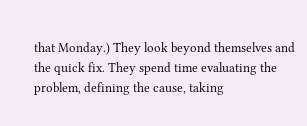that Monday.) They look beyond themselves and the quick fix. They spend time evaluating the problem, defining the cause, taking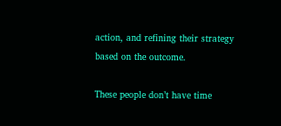action, and refining their strategy based on the outcome.

These people don’t have time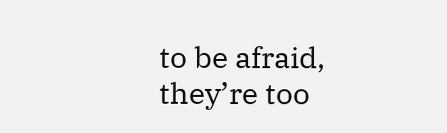to be afraid, they’re too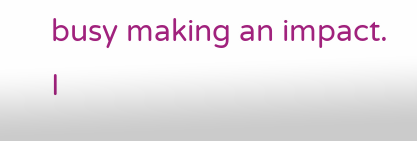busy making an impact. I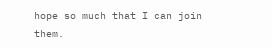hope so much that I can join them.